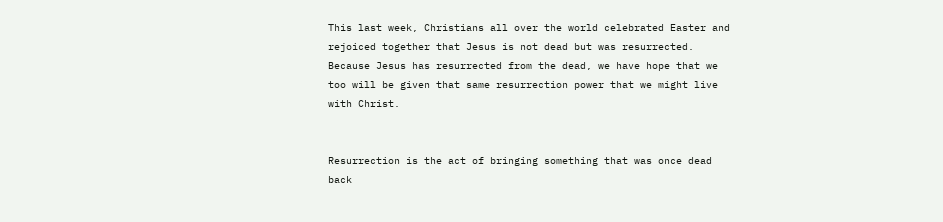This last week, Christians all over the world celebrated Easter and rejoiced together that Jesus is not dead but was resurrected. Because Jesus has resurrected from the dead, we have hope that we too will be given that same resurrection power that we might live with Christ.


Resurrection is the act of bringing something that was once dead back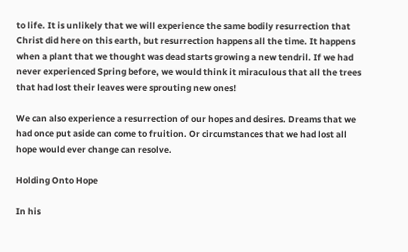to life. It is unlikely that we will experience the same bodily resurrection that Christ did here on this earth, but resurrection happens all the time. It happens when a plant that we thought was dead starts growing a new tendril. If we had never experienced Spring before, we would think it miraculous that all the trees that had lost their leaves were sprouting new ones!

We can also experience a resurrection of our hopes and desires. Dreams that we had once put aside can come to fruition. Or circumstances that we had lost all hope would ever change can resolve.

Holding Onto Hope

In his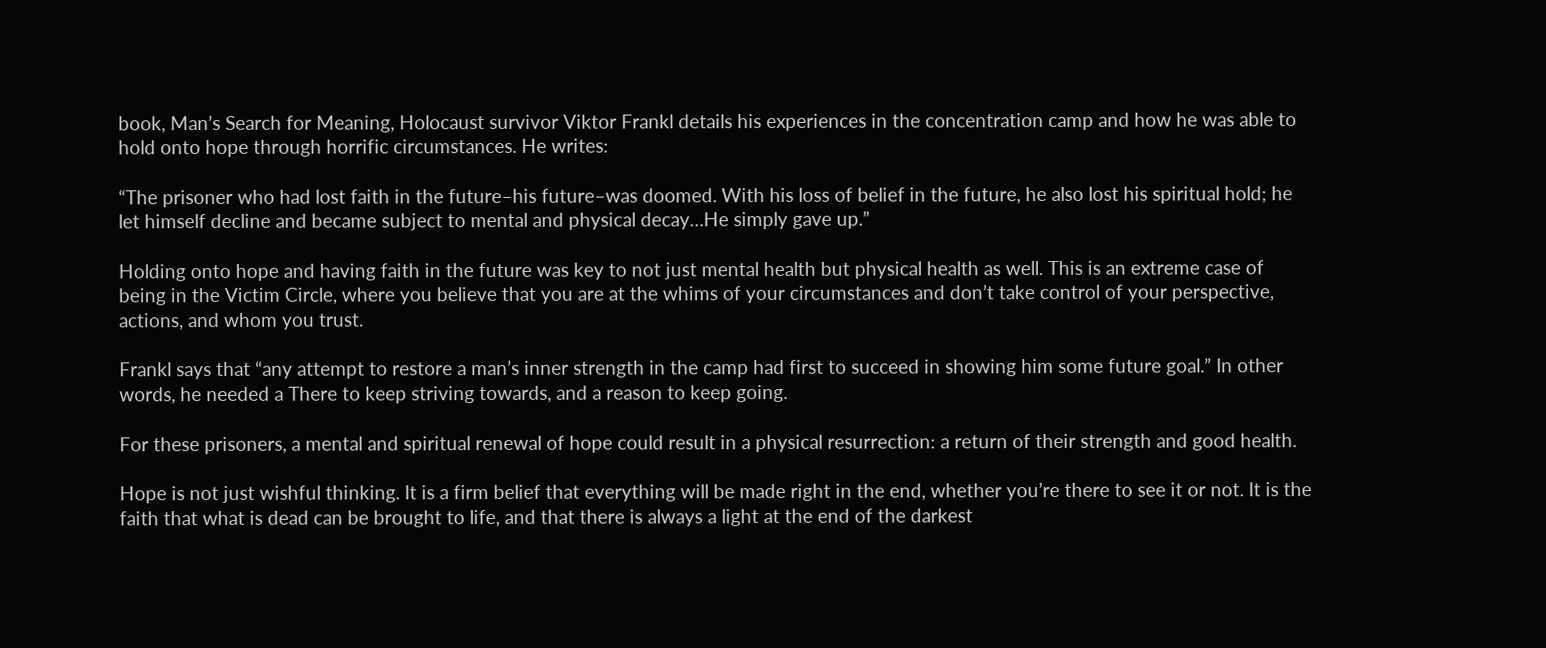book, Man’s Search for Meaning, Holocaust survivor Viktor Frankl details his experiences in the concentration camp and how he was able to hold onto hope through horrific circumstances. He writes:

“The prisoner who had lost faith in the future–his future–was doomed. With his loss of belief in the future, he also lost his spiritual hold; he let himself decline and became subject to mental and physical decay…He simply gave up.”

Holding onto hope and having faith in the future was key to not just mental health but physical health as well. This is an extreme case of being in the Victim Circle, where you believe that you are at the whims of your circumstances and don’t take control of your perspective, actions, and whom you trust.

Frankl says that “any attempt to restore a man’s inner strength in the camp had first to succeed in showing him some future goal.” In other words, he needed a There to keep striving towards, and a reason to keep going.

For these prisoners, a mental and spiritual renewal of hope could result in a physical resurrection: a return of their strength and good health.

Hope is not just wishful thinking. It is a firm belief that everything will be made right in the end, whether you’re there to see it or not. It is the faith that what is dead can be brought to life, and that there is always a light at the end of the darkest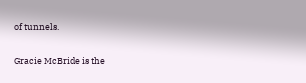of tunnels.

Gracie McBride is the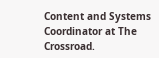Content and Systems Coordinator at The Crossroad.